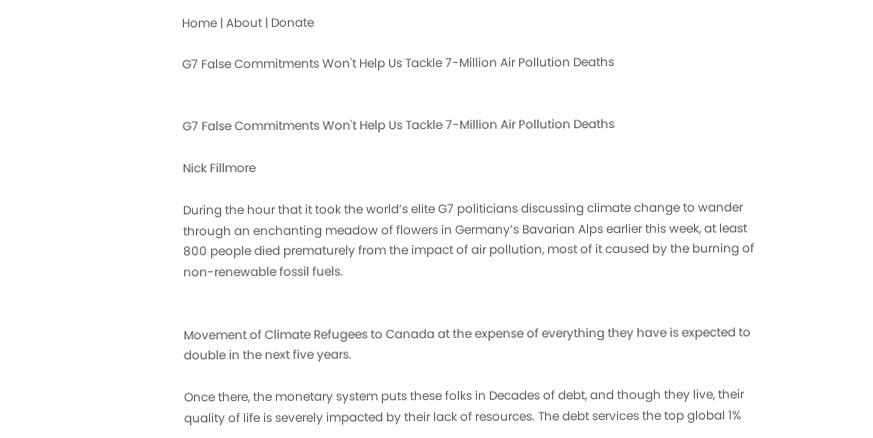Home | About | Donate

G7 False Commitments Won't Help Us Tackle 7-Million Air Pollution Deaths


G7 False Commitments Won't Help Us Tackle 7-Million Air Pollution Deaths

Nick Fillmore

During the hour that it took the world’s elite G7 politicians discussing climate change to wander through an enchanting meadow of flowers in Germany’s Bavarian Alps earlier this week, at least 800 people died prematurely from the impact of air pollution, most of it caused by the burning of non-renewable fossil fuels.


Movement of Climate Refugees to Canada at the expense of everything they have is expected to double in the next five years.

Once there, the monetary system puts these folks in Decades of debt, and though they live, their quality of life is severely impacted by their lack of resources. The debt services the top global 1%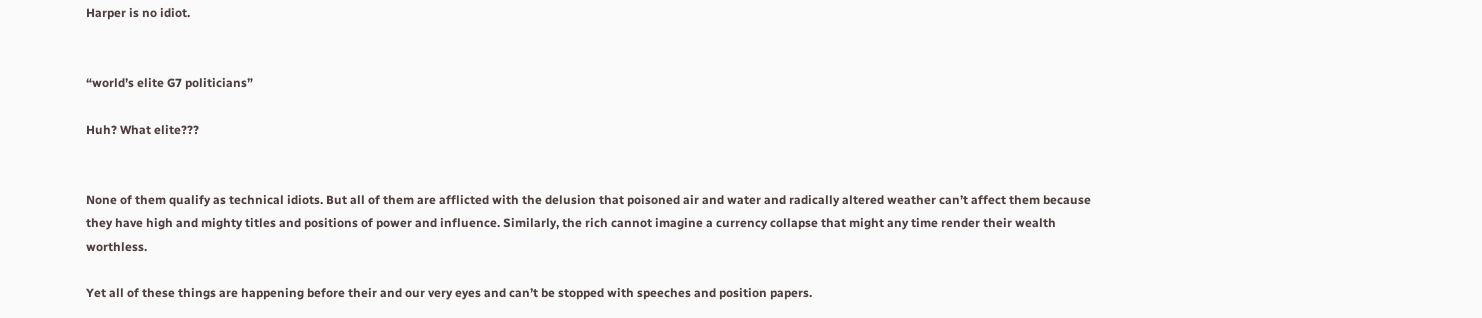Harper is no idiot.


“world’s elite G7 politicians”

Huh? What elite???


None of them qualify as technical idiots. But all of them are afflicted with the delusion that poisoned air and water and radically altered weather can’t affect them because they have high and mighty titles and positions of power and influence. Similarly, the rich cannot imagine a currency collapse that might any time render their wealth worthless.

Yet all of these things are happening before their and our very eyes and can’t be stopped with speeches and position papers.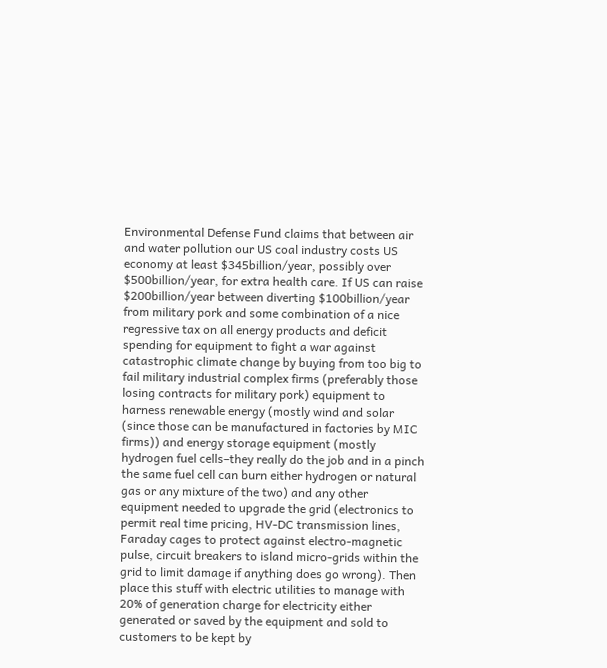Environmental Defense Fund claims that between air and water pollution our US coal industry costs US economy at least $345billion/year, possibly over $500billion/year, for extra health care. If US can raise $200billion/year between diverting $100billion/year from military pork and some combination of a nice regressive tax on all energy products and deficit spending for equipment to fight a war against catastrophic climate change by buying from too big to fail military industrial complex firms (preferably those losing contracts for military pork) equipment to harness renewable energy (mostly wind and solar (since those can be manufactured in factories by MIC firms)) and energy storage equipment (mostly hydrogen fuel cells–they really do the job and in a pinch the same fuel cell can burn either hydrogen or natural gas or any mixture of the two) and any other equipment needed to upgrade the grid (electronics to permit real time pricing, HV-DC transmission lines, Faraday cages to protect against electro-magnetic pulse, circuit breakers to island micro-grids within the grid to limit damage if anything does go wrong). Then place this stuff with electric utilities to manage with 20% of generation charge for electricity either generated or saved by the equipment and sold to customers to be kept by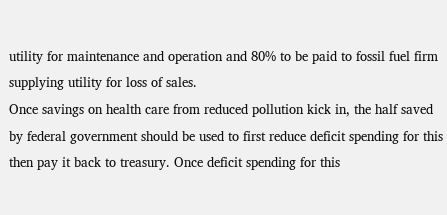utility for maintenance and operation and 80% to be paid to fossil fuel firm supplying utility for loss of sales.
Once savings on health care from reduced pollution kick in, the half saved by federal government should be used to first reduce deficit spending for this then pay it back to treasury. Once deficit spending for this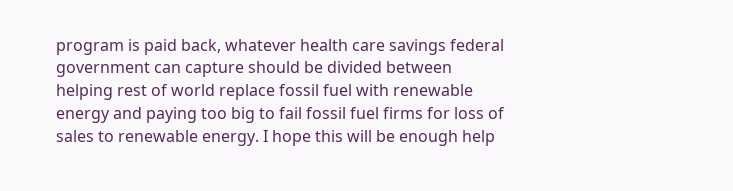program is paid back, whatever health care savings federal government can capture should be divided between helping rest of world replace fossil fuel with renewable energy and paying too big to fail fossil fuel firms for loss of sales to renewable energy. I hope this will be enough help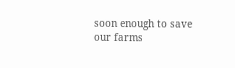soon enough to save our farms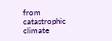from catastrophic climate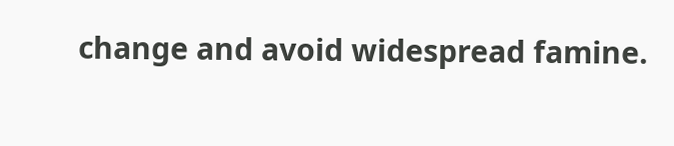change and avoid widespread famine.